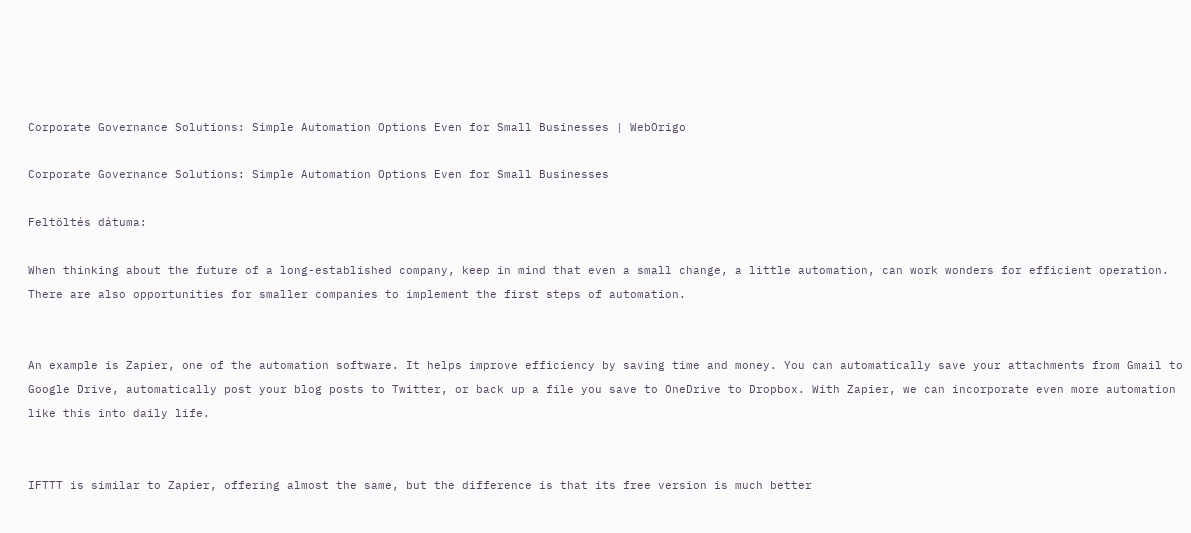Corporate Governance Solutions: Simple Automation Options Even for Small Businesses | WebOrigo

Corporate Governance Solutions: Simple Automation Options Even for Small Businesses

Feltöltés dátuma:

When thinking about the future of a long-established company, keep in mind that even a small change, a little automation, can work wonders for efficient operation. There are also opportunities for smaller companies to implement the first steps of automation.


An example is Zapier, one of the automation software. It helps improve efficiency by saving time and money. You can automatically save your attachments from Gmail to Google Drive, automatically post your blog posts to Twitter, or back up a file you save to OneDrive to Dropbox. With Zapier, we can incorporate even more automation like this into daily life.


IFTTT is similar to Zapier, offering almost the same, but the difference is that its free version is much better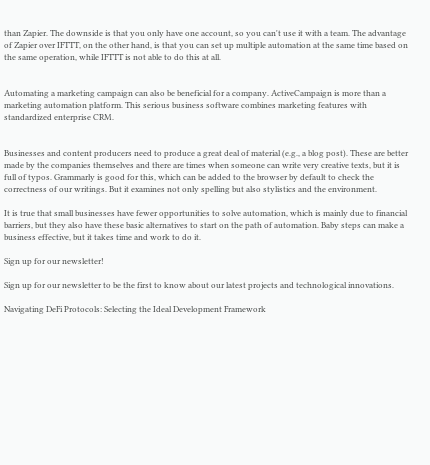than Zapier. The downside is that you only have one account, so you can't use it with a team. The advantage of Zapier over IFTTT, on the other hand, is that you can set up multiple automation at the same time based on the same operation, while IFTTT is not able to do this at all.


Automating a marketing campaign can also be beneficial for a company. ActiveCampaign is more than a marketing automation platform. This serious business software combines marketing features with standardized enterprise CRM.


Businesses and content producers need to produce a great deal of material (e.g., a blog post). These are better made by the companies themselves and there are times when someone can write very creative texts, but it is full of typos. Grammarly is good for this, which can be added to the browser by default to check the correctness of our writings. But it examines not only spelling but also stylistics and the environment.

It is true that small businesses have fewer opportunities to solve automation, which is mainly due to financial barriers, but they also have these basic alternatives to start on the path of automation. Baby steps can make a business effective, but it takes time and work to do it.

Sign up for our newsletter!

Sign up for our newsletter to be the first to know about our latest projects and technological innovations.

Navigating DeFi Protocols: Selecting the Ideal Development Framework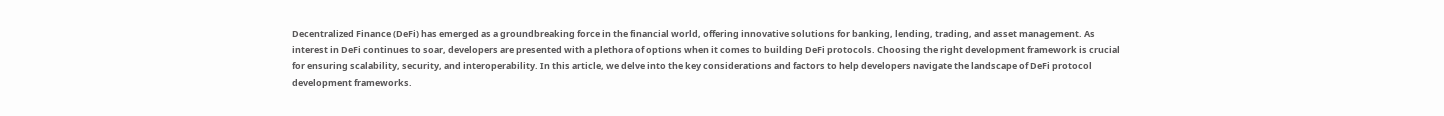Decentralized Finance (DeFi) has emerged as a groundbreaking force in the financial world, offering innovative solutions for banking, lending, trading, and asset management. As interest in DeFi continues to soar, developers are presented with a plethora of options when it comes to building DeFi protocols. Choosing the right development framework is crucial for ensuring scalability, security, and interoperability. In this article, we delve into the key considerations and factors to help developers navigate the landscape of DeFi protocol development frameworks.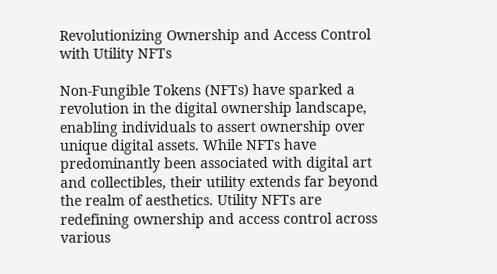Revolutionizing Ownership and Access Control with Utility NFTs

Non-Fungible Tokens (NFTs) have sparked a revolution in the digital ownership landscape, enabling individuals to assert ownership over unique digital assets. While NFTs have predominantly been associated with digital art and collectibles, their utility extends far beyond the realm of aesthetics. Utility NFTs are redefining ownership and access control across various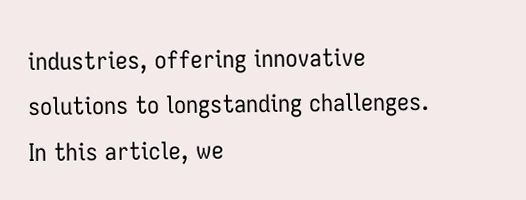industries, offering innovative solutions to longstanding challenges. In this article, we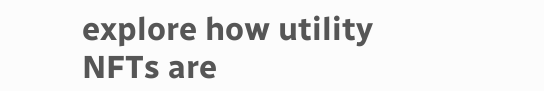explore how utility NFTs are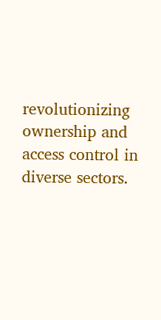revolutionizing ownership and access control in diverse sectors.